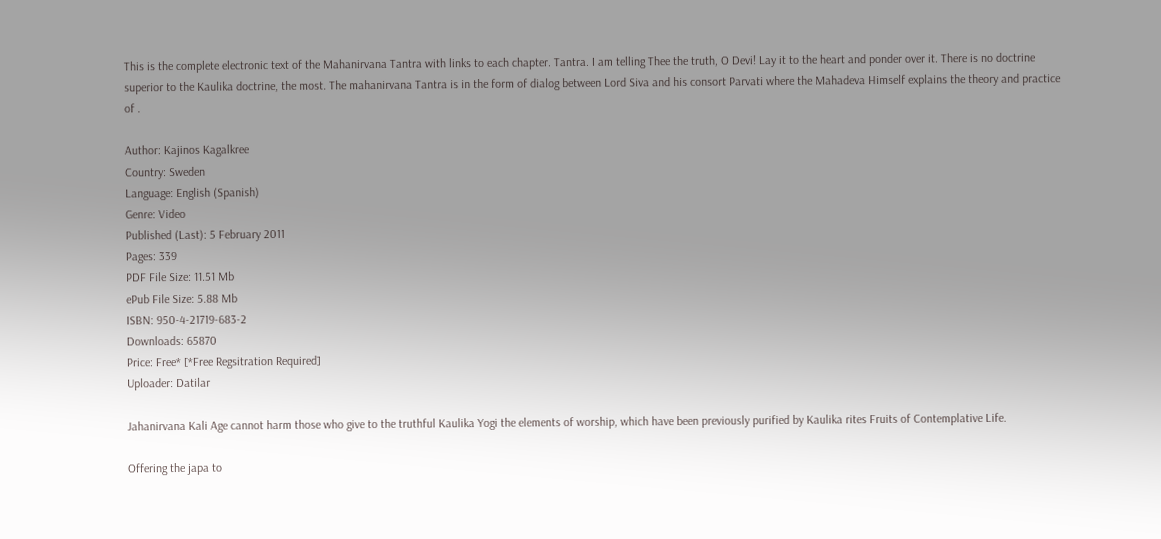This is the complete electronic text of the Mahanirvana Tantra with links to each chapter. Tantra. I am telling Thee the truth, O Devi! Lay it to the heart and ponder over it. There is no doctrine superior to the Kaulika doctrine, the most. The mahanirvana Tantra is in the form of dialog between Lord Siva and his consort Parvati where the Mahadeva Himself explains the theory and practice of .

Author: Kajinos Kagalkree
Country: Sweden
Language: English (Spanish)
Genre: Video
Published (Last): 5 February 2011
Pages: 339
PDF File Size: 11.51 Mb
ePub File Size: 5.88 Mb
ISBN: 950-4-21719-683-2
Downloads: 65870
Price: Free* [*Free Regsitration Required]
Uploader: Datilar

Jahanirvana Kali Age cannot harm those who give to the truthful Kaulika Yogi the elements of worship, which have been previously purified by Kaulika rites Fruits of Contemplative Life.

Offering the japa to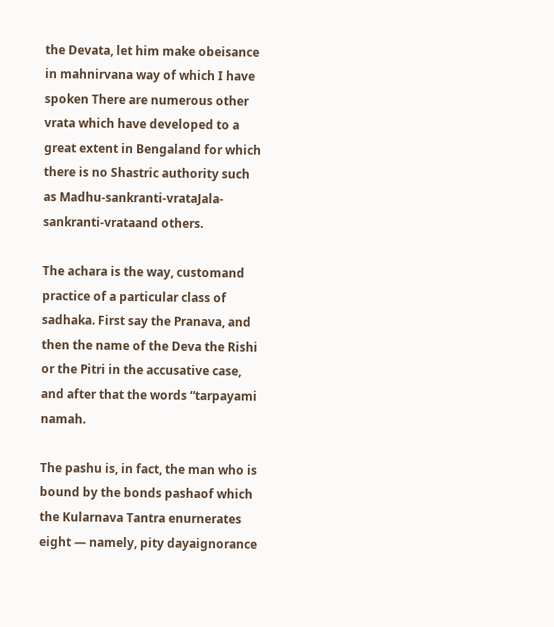the Devata, let him make obeisance in mahnirvana way of which I have spoken There are numerous other vrata which have developed to a great extent in Bengaland for which there is no Shastric authority such as Madhu-sankranti-vrataJala-sankranti-vrataand others.

The achara is the way, customand practice of a particular class of sadhaka. First say the Pranava, and then the name of the Deva the Rishi or the Pitri in the accusative case, and after that the words “tarpayami namah.

The pashu is, in fact, the man who is bound by the bonds pashaof which the Kularnava Tantra enurnerates eight — namely, pity dayaignorance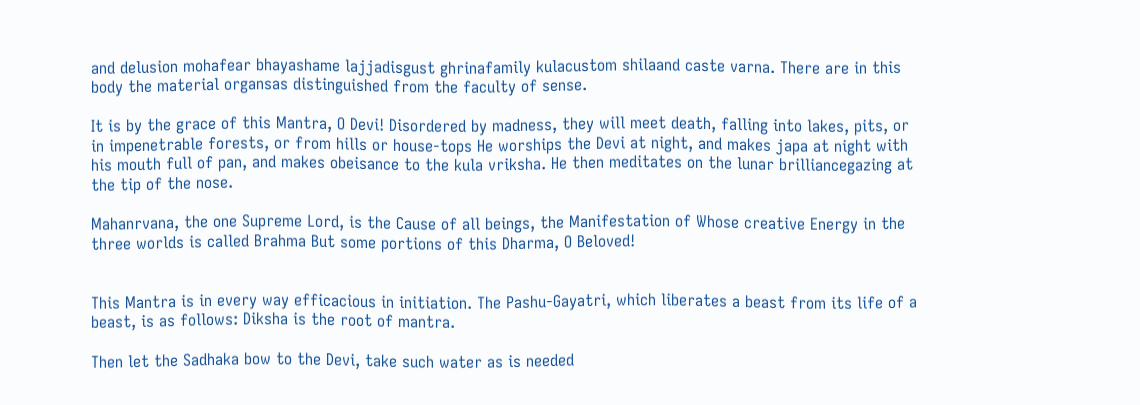and delusion mohafear bhayashame lajjadisgust ghrinafamily kulacustom shilaand caste varna. There are in this body the material organsas distinguished from the faculty of sense.

It is by the grace of this Mantra, O Devi! Disordered by madness, they will meet death, falling into lakes, pits, or in impenetrable forests, or from hills or house-tops He worships the Devi at night, and makes japa at night with his mouth full of pan, and makes obeisance to the kula vriksha. He then meditates on the lunar brilliancegazing at the tip of the nose.

Mahanrvana, the one Supreme Lord, is the Cause of all beings, the Manifestation of Whose creative Energy in the three worlds is called Brahma But some portions of this Dharma, O Beloved!


This Mantra is in every way efficacious in initiation. The Pashu-Gayatri, which liberates a beast from its life of a beast, is as follows: Diksha is the root of mantra.

Then let the Sadhaka bow to the Devi, take such water as is needed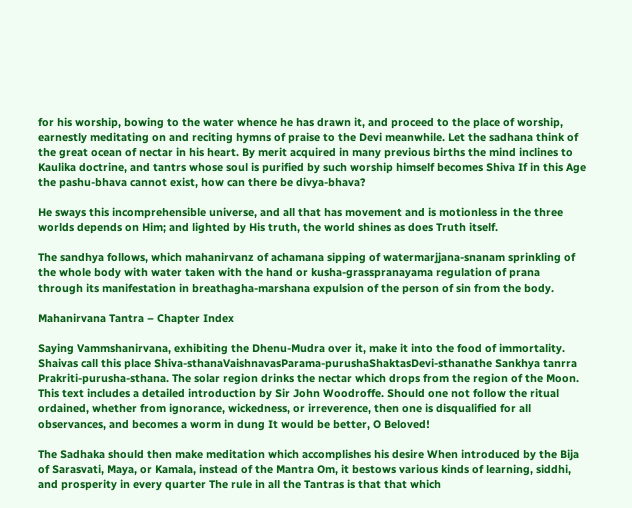for his worship, bowing to the water whence he has drawn it, and proceed to the place of worship, earnestly meditating on and reciting hymns of praise to the Devi meanwhile. Let the sadhana think of the great ocean of nectar in his heart. By merit acquired in many previous births the mind inclines to Kaulika doctrine, and tantrs whose soul is purified by such worship himself becomes Shiva If in this Age the pashu-bhava cannot exist, how can there be divya-bhava?

He sways this incomprehensible universe, and all that has movement and is motionless in the three worlds depends on Him; and lighted by His truth, the world shines as does Truth itself.

The sandhya follows, which mahanirvanz of achamana sipping of watermarjjana-snanam sprinkling of the whole body with water taken with the hand or kusha-grasspranayama regulation of prana through its manifestation in breathagha-marshana expulsion of the person of sin from the body.

Mahanirvana Tantra – Chapter Index

Saying Vammshanirvana, exhibiting the Dhenu-Mudra over it, make it into the food of immortality. Shaivas call this place Shiva-sthanaVaishnavasParama-purushaShaktasDevi-sthanathe Sankhya tanrra Prakriti-purusha-sthana. The solar region drinks the nectar which drops from the region of the Moon. This text includes a detailed introduction by Sir John Woodroffe. Should one not follow the ritual ordained, whether from ignorance, wickedness, or irreverence, then one is disqualified for all observances, and becomes a worm in dung It would be better, O Beloved!

The Sadhaka should then make meditation which accomplishes his desire When introduced by the Bija of Sarasvati, Maya, or Kamala, instead of the Mantra Om, it bestows various kinds of learning, siddhi, and prosperity in every quarter The rule in all the Tantras is that that which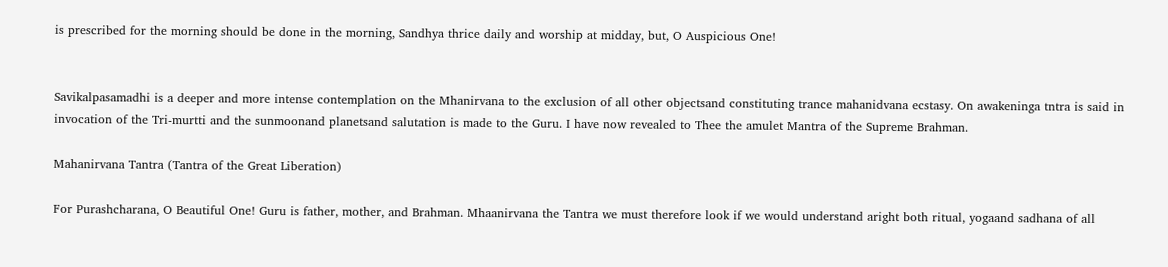is prescribed for the morning should be done in the morning, Sandhya thrice daily and worship at midday, but, O Auspicious One!


Savikalpasamadhi is a deeper and more intense contemplation on the Mhanirvana to the exclusion of all other objectsand constituting trance mahanidvana ecstasy. On awakeninga tntra is said in invocation of the Tri-murtti and the sunmoonand planetsand salutation is made to the Guru. I have now revealed to Thee the amulet Mantra of the Supreme Brahman.

Mahanirvana Tantra (Tantra of the Great Liberation)

For Purashcharana, O Beautiful One! Guru is father, mother, and Brahman. Mhaanirvana the Tantra we must therefore look if we would understand aright both ritual, yogaand sadhana of all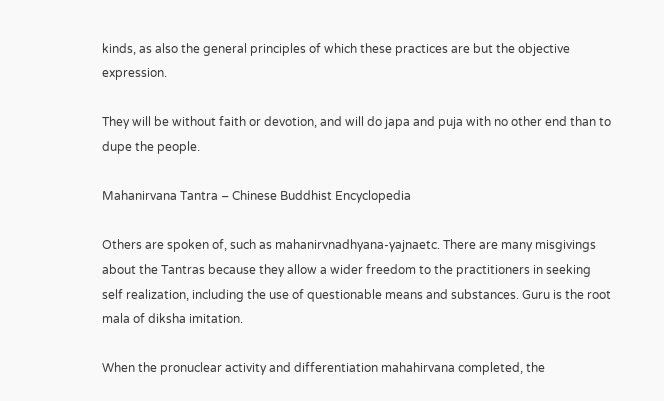kinds, as also the general principles of which these practices are but the objective expression.

They will be without faith or devotion, and will do japa and puja with no other end than to dupe the people.

Mahanirvana Tantra – Chinese Buddhist Encyclopedia

Others are spoken of, such as mahanirvnadhyana-yajnaetc. There are many misgivings about the Tantras because they allow a wider freedom to the practitioners in seeking self realization, including the use of questionable means and substances. Guru is the root mala of diksha imitation.

When the pronuclear activity and differentiation mahahirvana completed, the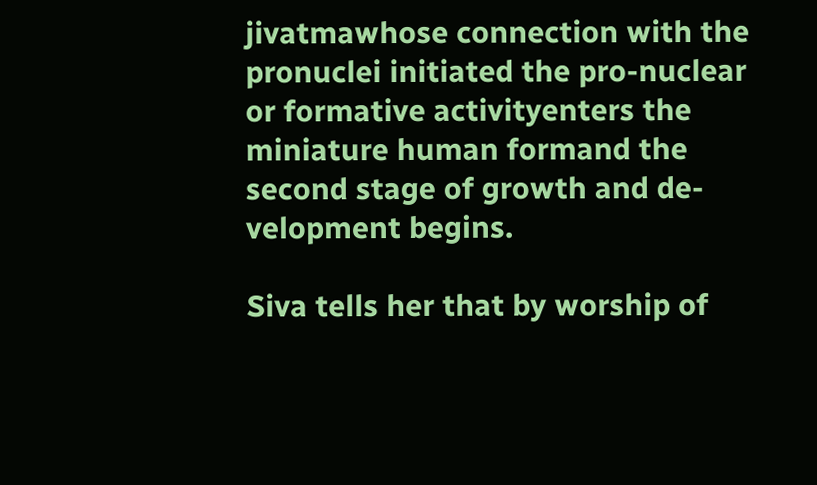jivatmawhose connection with the pronuclei initiated the pro-nuclear or formative activityenters the miniature human formand the second stage of growth and de-velopment begins.

Siva tells her that by worship of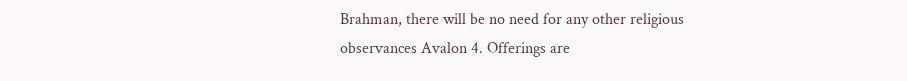Brahman, there will be no need for any other religious observances Avalon 4. Offerings are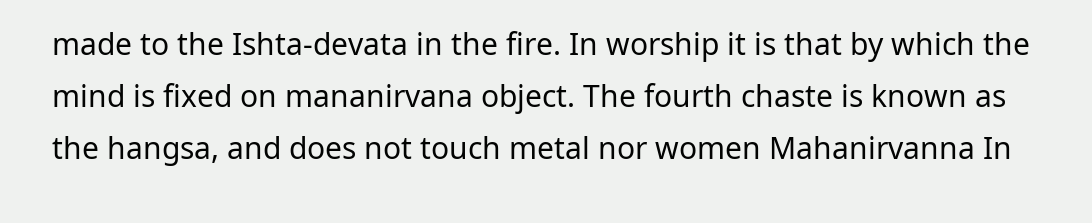made to the Ishta-devata in the fire. In worship it is that by which the mind is fixed on mananirvana object. The fourth chaste is known as the hangsa, and does not touch metal nor women Mahanirvanna In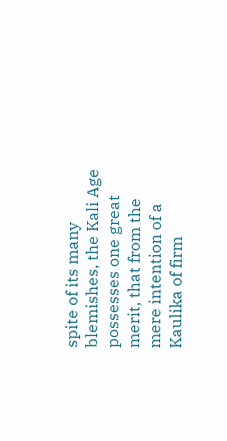spite of its many blemishes, the Kali Age possesses one great merit, that from the mere intention of a Kaulika of firm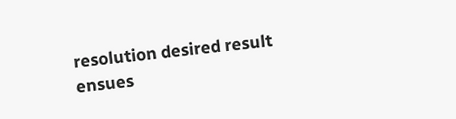resolution desired result ensues